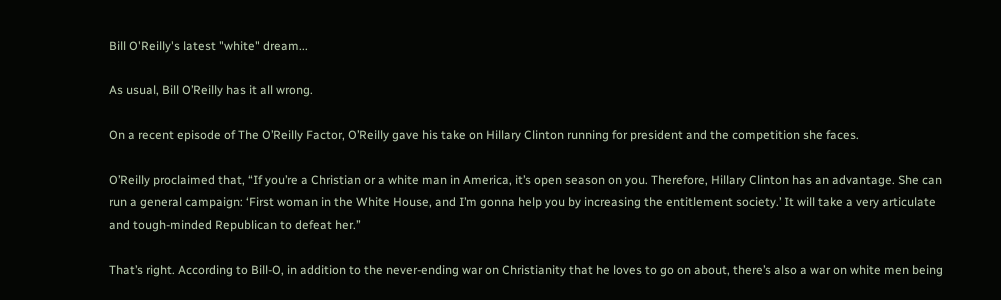Bill O'Reilly's latest "white" dream...

As usual, Bill O’Reilly has it all wrong.

On a recent episode of The O’Reilly Factor, O’Reilly gave his take on Hillary Clinton running for president and the competition she faces.

O’Reilly proclaimed that, “If you’re a Christian or a white man in America, it’s open season on you. Therefore, Hillary Clinton has an advantage. She can run a general campaign: ‘First woman in the White House, and I’m gonna help you by increasing the entitlement society.’ It will take a very articulate and tough-minded Republican to defeat her.”

That’s right. According to Bill-O, in addition to the never-ending war on Christianity that he loves to go on about, there’s also a war on white men being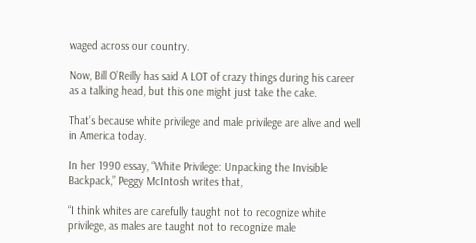waged across our country.

Now, Bill O’Reilly has said A LOT of crazy things during his career as a talking head, but this one might just take the cake.

That’s because white privilege and male privilege are alive and well in America today.

In her 1990 essay, “White Privilege: Unpacking the Invisible Backpack,” Peggy McIntosh writes that,

“I think whites are carefully taught not to recognize white privilege, as males are taught not to recognize male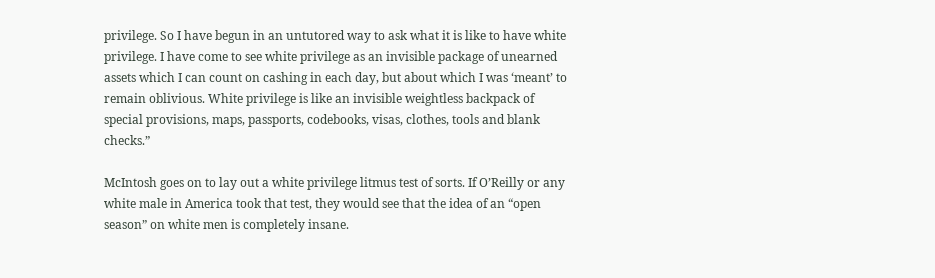privilege. So I have begun in an untutored way to ask what it is like to have white privilege. I have come to see white privilege as an invisible package of unearned assets which I can count on cashing in each day, but about which I was ‘meant’ to remain oblivious. White privilege is like an invisible weightless backpack of special provisions, maps, passports, codebooks, visas, clothes, tools and blank checks.”

McIntosh goes on to lay out a white privilege litmus test of sorts. If O’Reilly or any white male in America took that test, they would see that the idea of an “open season” on white men is completely insane.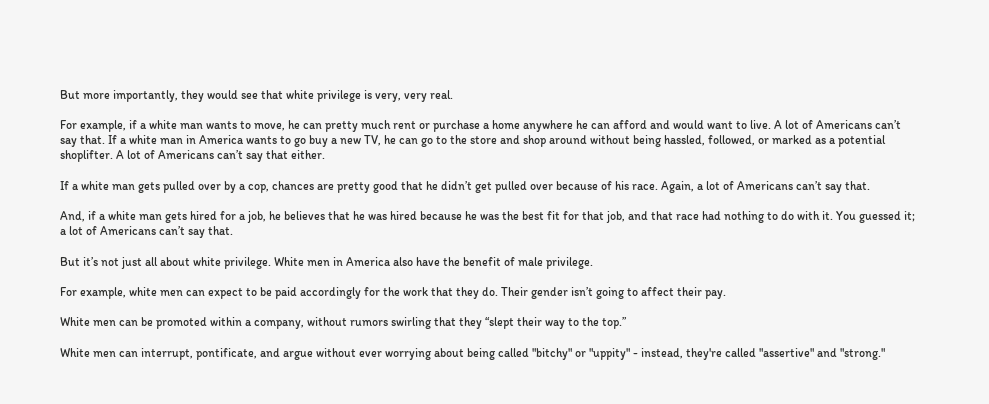But more importantly, they would see that white privilege is very, very real.

For example, if a white man wants to move, he can pretty much rent or purchase a home anywhere he can afford and would want to live. A lot of Americans can’t say that. If a white man in America wants to go buy a new TV, he can go to the store and shop around without being hassled, followed, or marked as a potential shoplifter. A lot of Americans can’t say that either.

If a white man gets pulled over by a cop, chances are pretty good that he didn’t get pulled over because of his race. Again, a lot of Americans can’t say that.

And, if a white man gets hired for a job, he believes that he was hired because he was the best fit for that job, and that race had nothing to do with it. You guessed it; a lot of Americans can’t say that.

But it’s not just all about white privilege. White men in America also have the benefit of male privilege.

For example, white men can expect to be paid accordingly for the work that they do. Their gender isn’t going to affect their pay.

White men can be promoted within a company, without rumors swirling that they “slept their way to the top.”

White men can interrupt, pontificate, and argue without ever worrying about being called "bitchy" or "uppity" - instead, they're called "assertive" and "strong."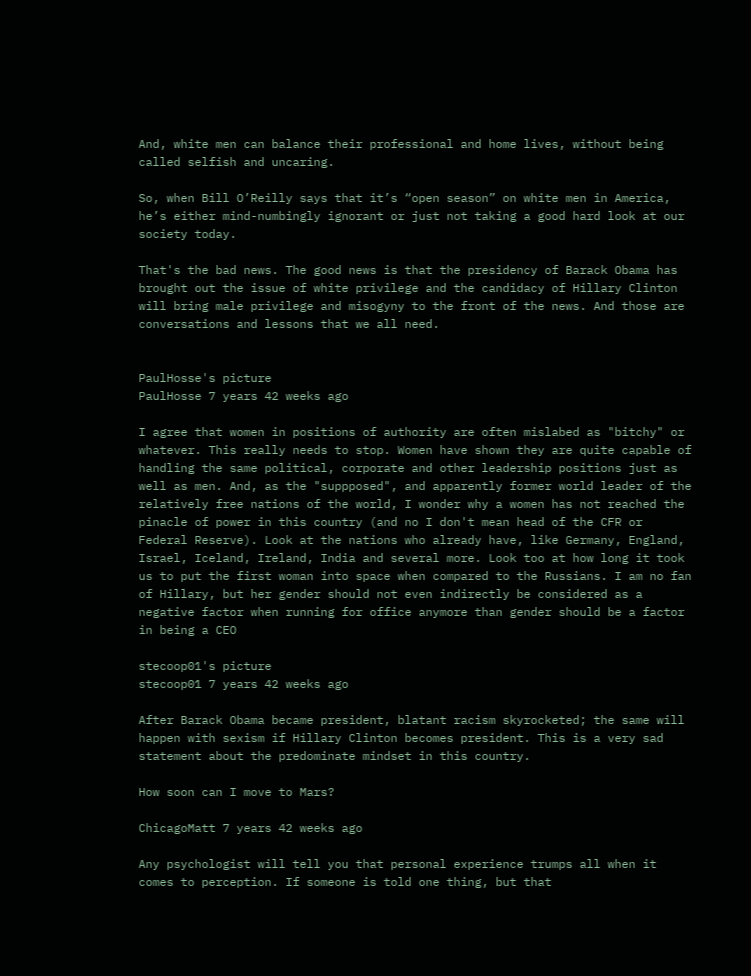And, white men can balance their professional and home lives, without being called selfish and uncaring.

So, when Bill O’Reilly says that it’s “open season” on white men in America, he’s either mind-numbingly ignorant or just not taking a good hard look at our society today.

That's the bad news. The good news is that the presidency of Barack Obama has brought out the issue of white privilege and the candidacy of Hillary Clinton will bring male privilege and misogyny to the front of the news. And those are conversations and lessons that we all need.


PaulHosse's picture
PaulHosse 7 years 42 weeks ago

I agree that women in positions of authority are often mislabed as "bitchy" or whatever. This really needs to stop. Women have shown they are quite capable of handling the same political, corporate and other leadership positions just as well as men. And, as the "suppposed", and apparently former world leader of the relatively free nations of the world, I wonder why a women has not reached the pinacle of power in this country (and no I don't mean head of the CFR or Federal Reserve). Look at the nations who already have, like Germany, England, Israel, Iceland, Ireland, India and several more. Look too at how long it took us to put the first woman into space when compared to the Russians. I am no fan of Hillary, but her gender should not even indirectly be considered as a negative factor when running for office anymore than gender should be a factor in being a CEO

stecoop01's picture
stecoop01 7 years 42 weeks ago

After Barack Obama became president, blatant racism skyrocketed; the same will happen with sexism if Hillary Clinton becomes president. This is a very sad statement about the predominate mindset in this country.

How soon can I move to Mars?

ChicagoMatt 7 years 42 weeks ago

Any psychologist will tell you that personal experience trumps all when it comes to perception. If someone is told one thing, but that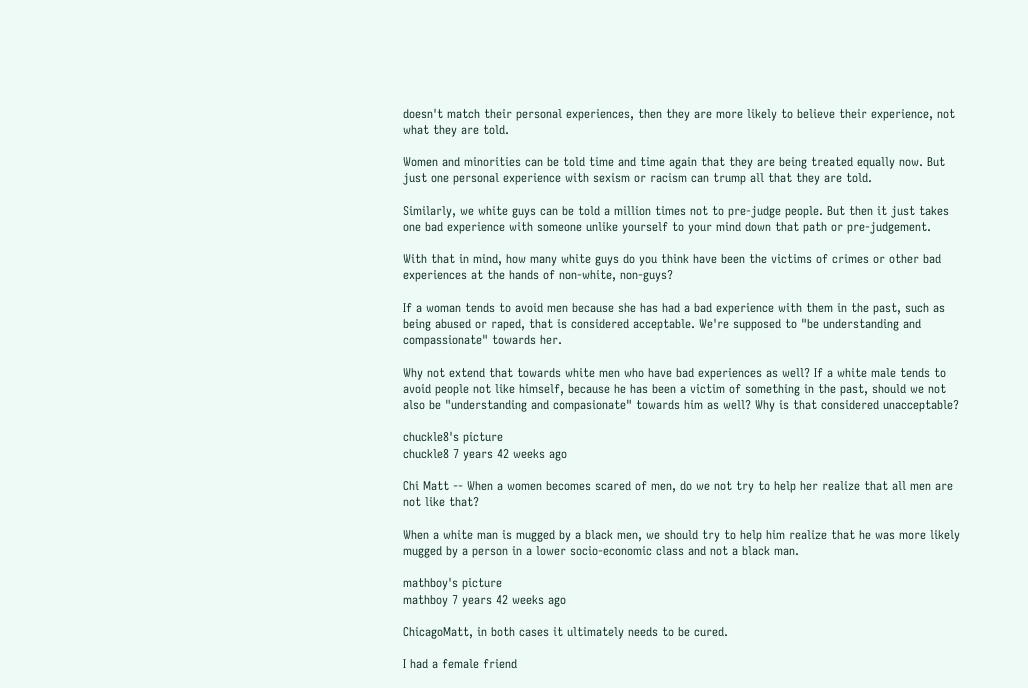doesn't match their personal experiences, then they are more likely to believe their experience, not what they are told.

Women and minorities can be told time and time again that they are being treated equally now. But just one personal experience with sexism or racism can trump all that they are told.

Similarly, we white guys can be told a million times not to pre-judge people. But then it just takes one bad experience with someone unlike yourself to your mind down that path or pre-judgement.

With that in mind, how many white guys do you think have been the victims of crimes or other bad experiences at the hands of non-white, non-guys?

If a woman tends to avoid men because she has had a bad experience with them in the past, such as being abused or raped, that is considered acceptable. We're supposed to "be understanding and compassionate" towards her.

Why not extend that towards white men who have bad experiences as well? If a white male tends to avoid people not like himself, because he has been a victim of something in the past, should we not also be "understanding and compasionate" towards him as well? Why is that considered unacceptable?

chuckle8's picture
chuckle8 7 years 42 weeks ago

Chi Matt -- When a women becomes scared of men, do we not try to help her realize that all men are not like that?

When a white man is mugged by a black men, we should try to help him realize that he was more likely mugged by a person in a lower socio-economic class and not a black man.

mathboy's picture
mathboy 7 years 42 weeks ago

ChicagoMatt, in both cases it ultimately needs to be cured.

I had a female friend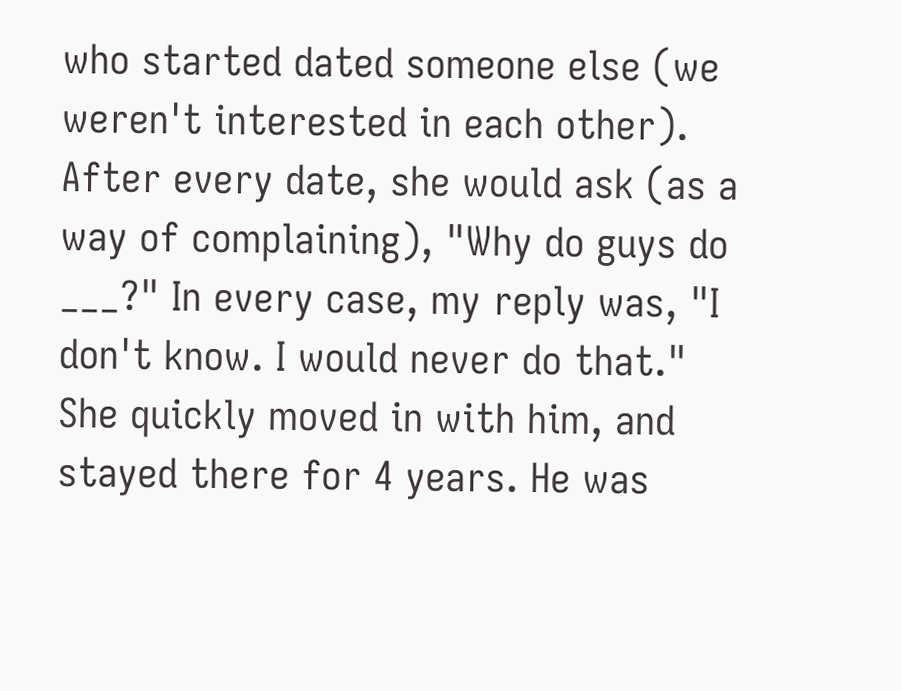who started dated someone else (we weren't interested in each other). After every date, she would ask (as a way of complaining), "Why do guys do ___?" In every case, my reply was, "I don't know. I would never do that." She quickly moved in with him, and stayed there for 4 years. He was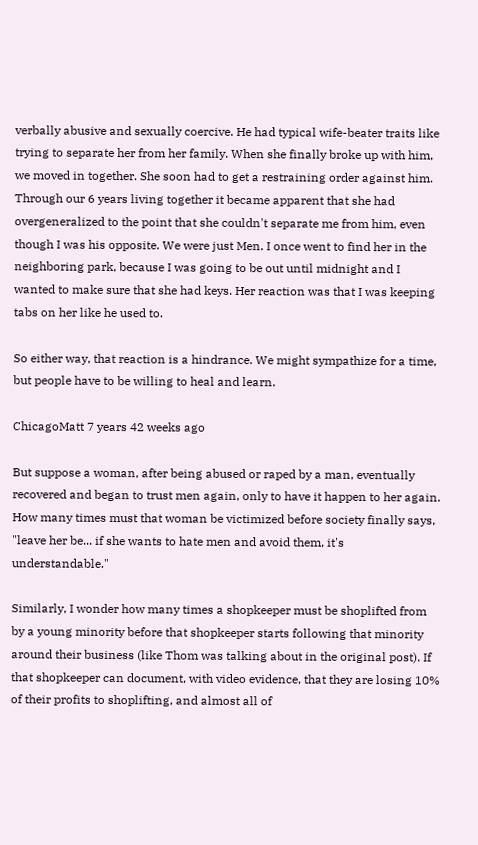verbally abusive and sexually coercive. He had typical wife-beater traits like trying to separate her from her family. When she finally broke up with him, we moved in together. She soon had to get a restraining order against him. Through our 6 years living together it became apparent that she had overgeneralized to the point that she couldn't separate me from him, even though I was his opposite. We were just Men. I once went to find her in the neighboring park, because I was going to be out until midnight and I wanted to make sure that she had keys. Her reaction was that I was keeping tabs on her like he used to.

So either way, that reaction is a hindrance. We might sympathize for a time, but people have to be willing to heal and learn.

ChicagoMatt 7 years 42 weeks ago

But suppose a woman, after being abused or raped by a man, eventually recovered and began to trust men again, only to have it happen to her again. How many times must that woman be victimized before society finally says, "leave her be... if she wants to hate men and avoid them, it's understandable."

Similarly, I wonder how many times a shopkeeper must be shoplifted from by a young minority before that shopkeeper starts following that minority around their business (like Thom was talking about in the original post). If that shopkeeper can document, with video evidence, that they are losing 10% of their profits to shoplifting, and almost all of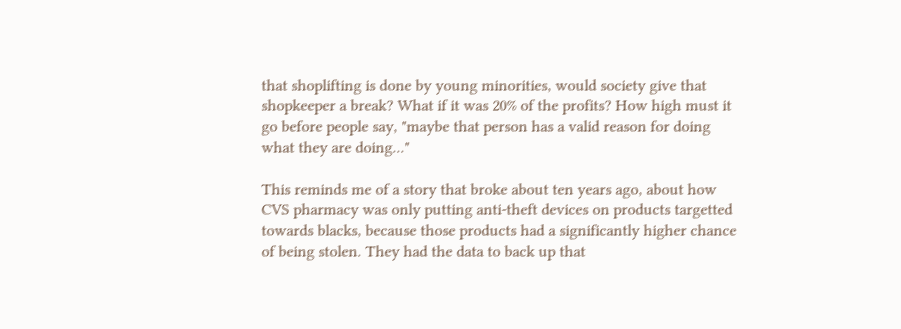that shoplifting is done by young minorities, would society give that shopkeeper a break? What if it was 20% of the profits? How high must it go before people say, "maybe that person has a valid reason for doing what they are doing..."

This reminds me of a story that broke about ten years ago, about how CVS pharmacy was only putting anti-theft devices on products targetted towards blacks, because those products had a significantly higher chance of being stolen. They had the data to back up that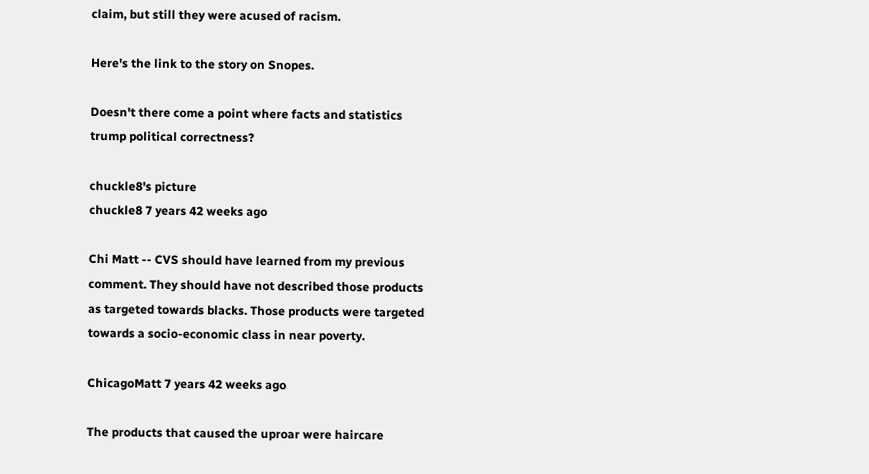claim, but still they were acused of racism.

Here's the link to the story on Snopes.

Doesn't there come a point where facts and statistics trump political correctness?

chuckle8's picture
chuckle8 7 years 42 weeks ago

Chi Matt -- CVS should have learned from my previous comment. They should have not described those products as targeted towards blacks. Those products were targeted towards a socio-economic class in near poverty.

ChicagoMatt 7 years 42 weeks ago

The products that caused the uproar were haircare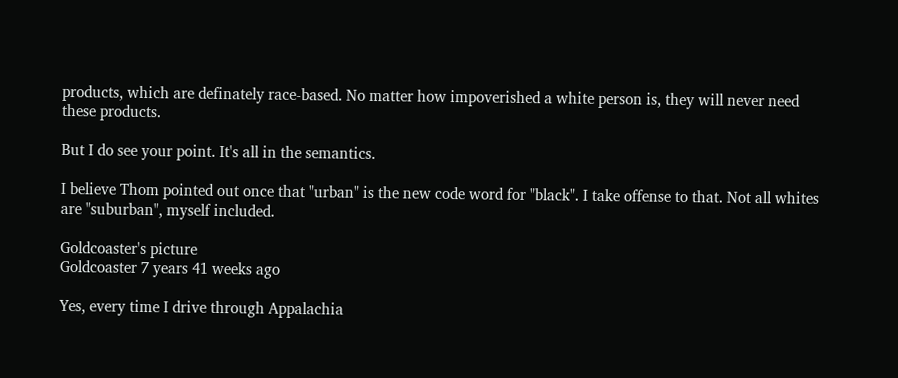products, which are definately race-based. No matter how impoverished a white person is, they will never need these products.

But I do see your point. It's all in the semantics.

I believe Thom pointed out once that "urban" is the new code word for "black". I take offense to that. Not all whites are "suburban", myself included.

Goldcoaster's picture
Goldcoaster 7 years 41 weeks ago

Yes, every time I drive through Appalachia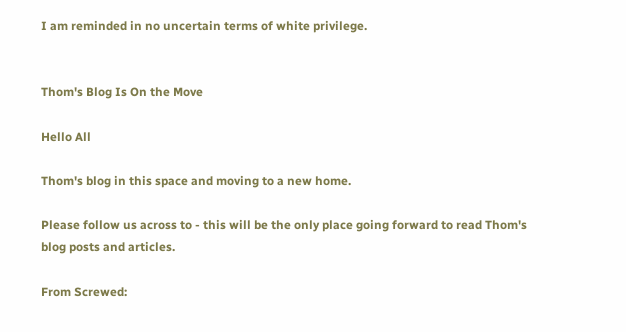I am reminded in no uncertain terms of white privilege.


Thom's Blog Is On the Move

Hello All

Thom's blog in this space and moving to a new home.

Please follow us across to - this will be the only place going forward to read Thom's blog posts and articles.

From Screwed: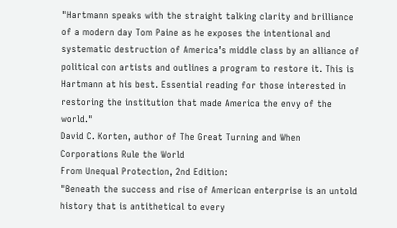"Hartmann speaks with the straight talking clarity and brilliance of a modern day Tom Paine as he exposes the intentional and systematic destruction of America’s middle class by an alliance of political con artists and outlines a program to restore it. This is Hartmann at his best. Essential reading for those interested in restoring the institution that made America the envy of the world."
David C. Korten, author of The Great Turning and When Corporations Rule the World
From Unequal Protection, 2nd Edition:
"Beneath the success and rise of American enterprise is an untold history that is antithetical to every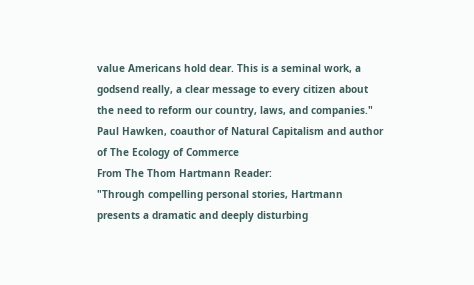value Americans hold dear. This is a seminal work, a godsend really, a clear message to every citizen about the need to reform our country, laws, and companies."
Paul Hawken, coauthor of Natural Capitalism and author of The Ecology of Commerce
From The Thom Hartmann Reader:
"Through compelling personal stories, Hartmann presents a dramatic and deeply disturbing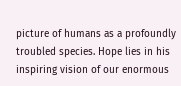picture of humans as a profoundly troubled species. Hope lies in his inspiring vision of our enormous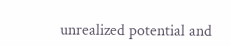unrealized potential and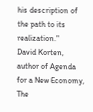his description of the path to its realization."
David Korten, author of Agenda for a New Economy, The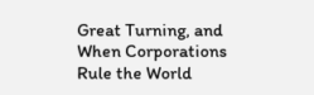Great Turning, and When Corporations Rule the World